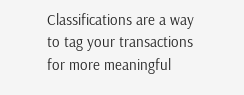Classifications are a way to tag your transactions for more meaningful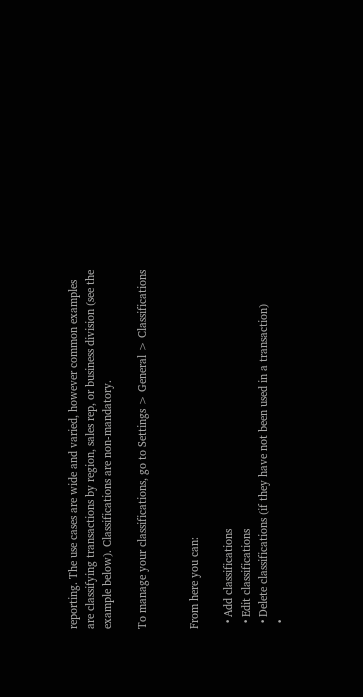reporting. The use cases are wide and varied, however common examples are classifying transactions by region, sales rep, or business division (see the example below). Classifications are non-mandatory.

To manage your classifications, go to Settings > General > Classifications


From here you can:

  • Add classifications
  • Edit classifications
  • Delete classifications (if they have not been used in a transaction)
  •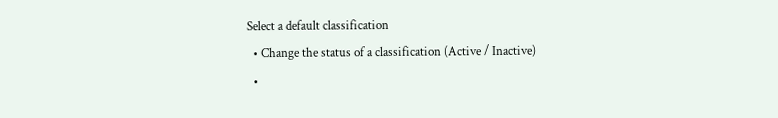Select a default classification
  • Change the status of a classification (Active / Inactive)
  •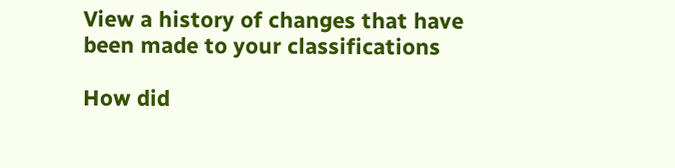View a history of changes that have been made to your classifications

How did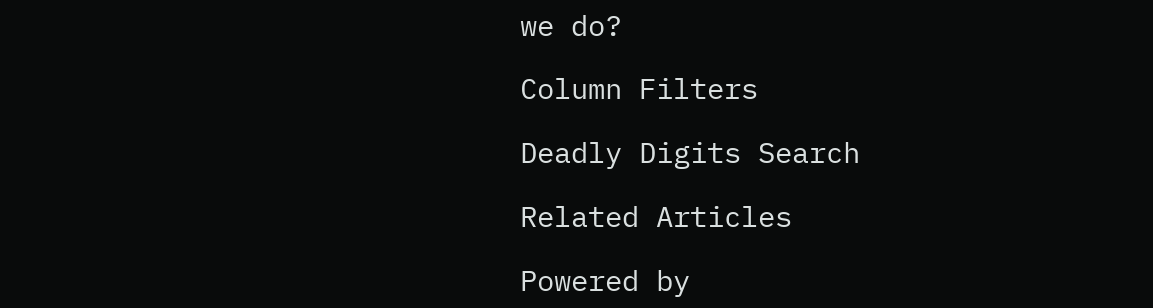we do?

Column Filters

Deadly Digits Search

Related Articles

Powered by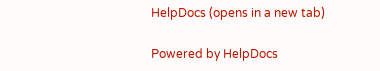HelpDocs (opens in a new tab)

Powered by HelpDocs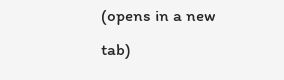(opens in a new tab)